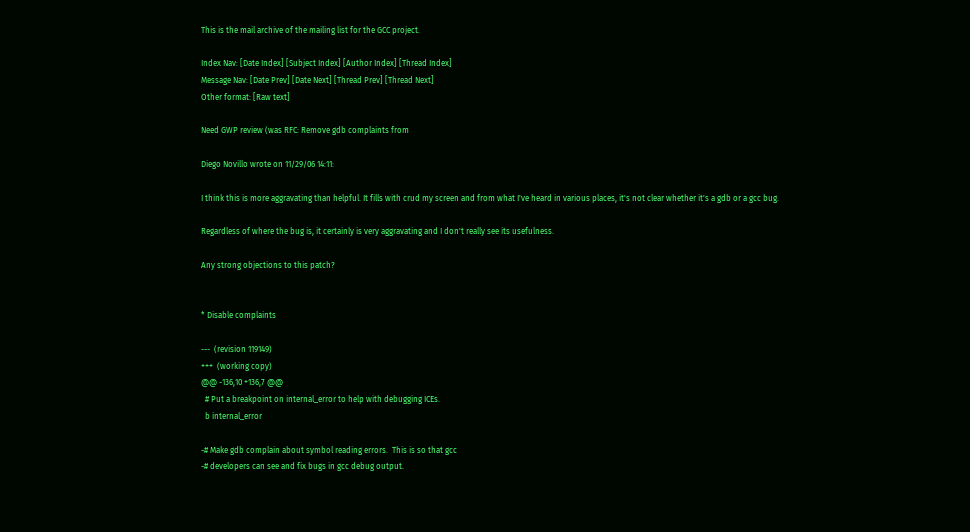This is the mail archive of the mailing list for the GCC project.

Index Nav: [Date Index] [Subject Index] [Author Index] [Thread Index]
Message Nav: [Date Prev] [Date Next] [Thread Prev] [Thread Next]
Other format: [Raw text]

Need GWP review (was RFC: Remove gdb complaints from

Diego Novillo wrote on 11/29/06 14:11:

I think this is more aggravating than helpful. It fills with crud my screen and from what I've heard in various places, it's not clear whether it's a gdb or a gcc bug.

Regardless of where the bug is, it certainly is very aggravating and I don't really see its usefulness.

Any strong objections to this patch?


* Disable complaints

---  (revision 119149)
+++  (working copy)
@@ -136,10 +136,7 @@
  # Put a breakpoint on internal_error to help with debugging ICEs.
  b internal_error

-# Make gdb complain about symbol reading errors.  This is so that gcc
-# developers can see and fix bugs in gcc debug output.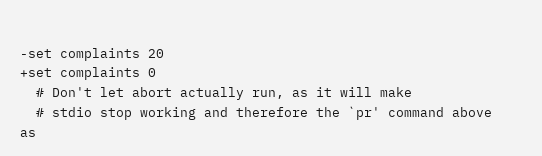-set complaints 20
+set complaints 0
  # Don't let abort actually run, as it will make
  # stdio stop working and therefore the `pr' command above as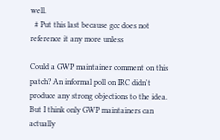well.
  # Put this last because gcc does not reference it any more unless

Could a GWP maintainer comment on this patch? An informal poll on IRC didn't produce any strong objections to the idea. But I think only GWP maintainers can actually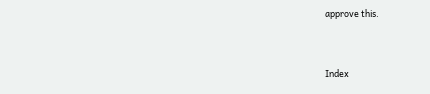approve this.


Index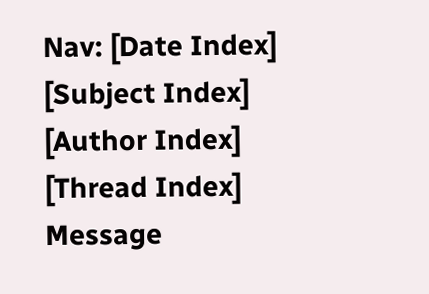Nav: [Date Index] [Subject Index] [Author Index] [Thread Index]
Message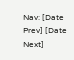Nav: [Date Prev] [Date Next]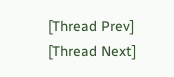[Thread Prev] [Thread Next]